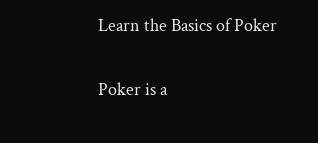Learn the Basics of Poker

Poker is a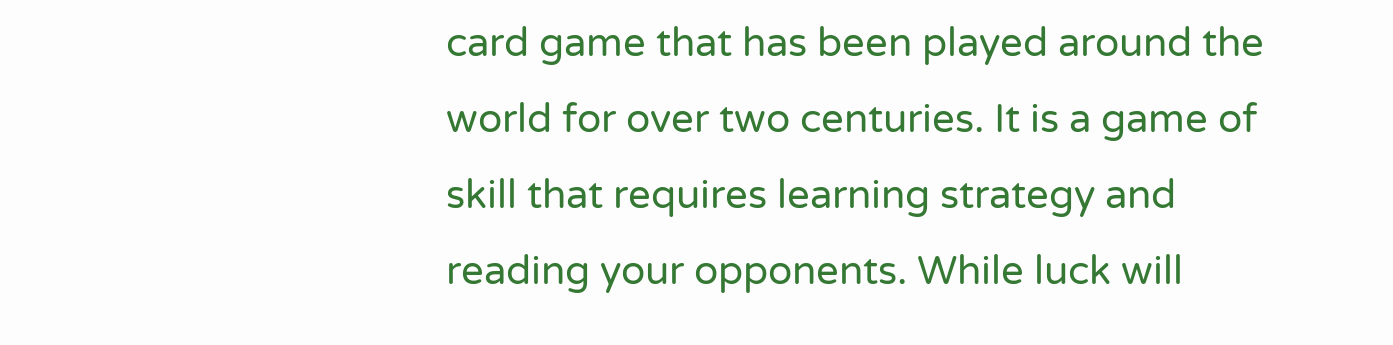card game that has been played around the world for over two centuries. It is a game of skill that requires learning strategy and reading your opponents. While luck will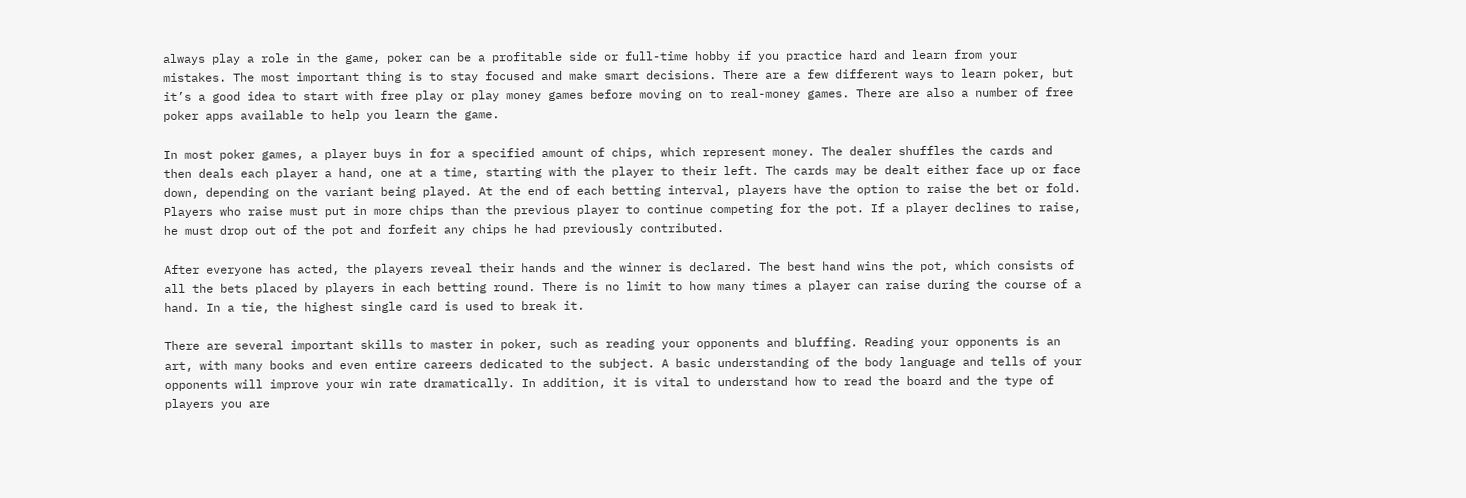always play a role in the game, poker can be a profitable side or full-time hobby if you practice hard and learn from your mistakes. The most important thing is to stay focused and make smart decisions. There are a few different ways to learn poker, but it’s a good idea to start with free play or play money games before moving on to real-money games. There are also a number of free poker apps available to help you learn the game.

In most poker games, a player buys in for a specified amount of chips, which represent money. The dealer shuffles the cards and then deals each player a hand, one at a time, starting with the player to their left. The cards may be dealt either face up or face down, depending on the variant being played. At the end of each betting interval, players have the option to raise the bet or fold. Players who raise must put in more chips than the previous player to continue competing for the pot. If a player declines to raise, he must drop out of the pot and forfeit any chips he had previously contributed.

After everyone has acted, the players reveal their hands and the winner is declared. The best hand wins the pot, which consists of all the bets placed by players in each betting round. There is no limit to how many times a player can raise during the course of a hand. In a tie, the highest single card is used to break it.

There are several important skills to master in poker, such as reading your opponents and bluffing. Reading your opponents is an art, with many books and even entire careers dedicated to the subject. A basic understanding of the body language and tells of your opponents will improve your win rate dramatically. In addition, it is vital to understand how to read the board and the type of players you are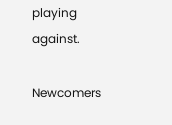playing against.

Newcomers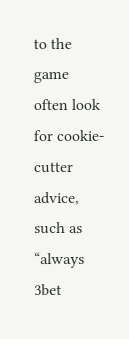to the game often look for cookie-cutter advice, such as “always 3bet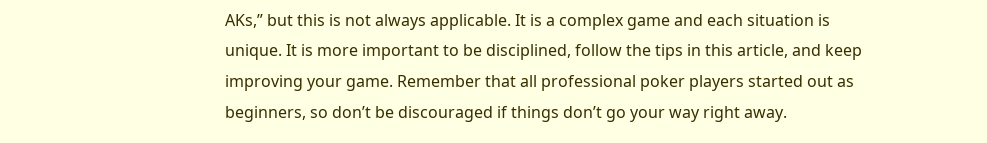AKs,” but this is not always applicable. It is a complex game and each situation is unique. It is more important to be disciplined, follow the tips in this article, and keep improving your game. Remember that all professional poker players started out as beginners, so don’t be discouraged if things don’t go your way right away.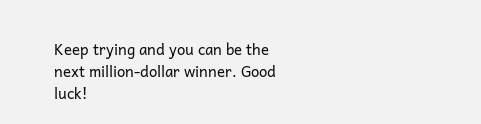Keep trying and you can be the next million-dollar winner. Good luck!